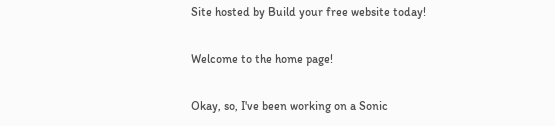Site hosted by Build your free website today!

Welcome to the home page!

Okay, so, I've been working on a Sonic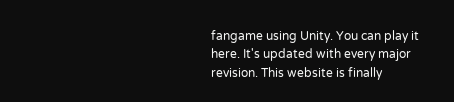fangame using Unity. You can play it here. It's updated with every major revision. This website is finally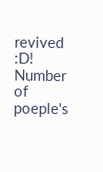revived :D!
Number of poeple's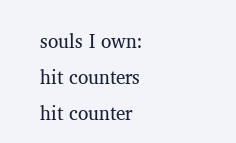souls I own:
hit counters
hit counter